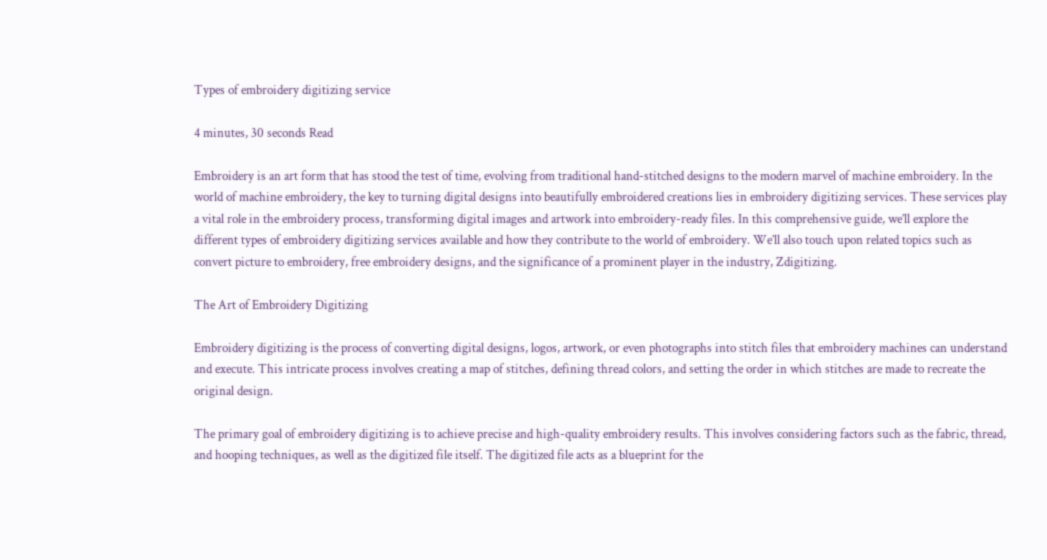Types of embroidery digitizing service

4 minutes, 30 seconds Read

Embroidery is an art form that has stood the test of time, evolving from traditional hand-stitched designs to the modern marvel of machine embroidery. In the world of machine embroidery, the key to turning digital designs into beautifully embroidered creations lies in embroidery digitizing services. These services play a vital role in the embroidery process, transforming digital images and artwork into embroidery-ready files. In this comprehensive guide, we’ll explore the different types of embroidery digitizing services available and how they contribute to the world of embroidery. We’ll also touch upon related topics such as convert picture to embroidery, free embroidery designs, and the significance of a prominent player in the industry, Zdigitizing.

The Art of Embroidery Digitizing

Embroidery digitizing is the process of converting digital designs, logos, artwork, or even photographs into stitch files that embroidery machines can understand and execute. This intricate process involves creating a map of stitches, defining thread colors, and setting the order in which stitches are made to recreate the original design.

The primary goal of embroidery digitizing is to achieve precise and high-quality embroidery results. This involves considering factors such as the fabric, thread, and hooping techniques, as well as the digitized file itself. The digitized file acts as a blueprint for the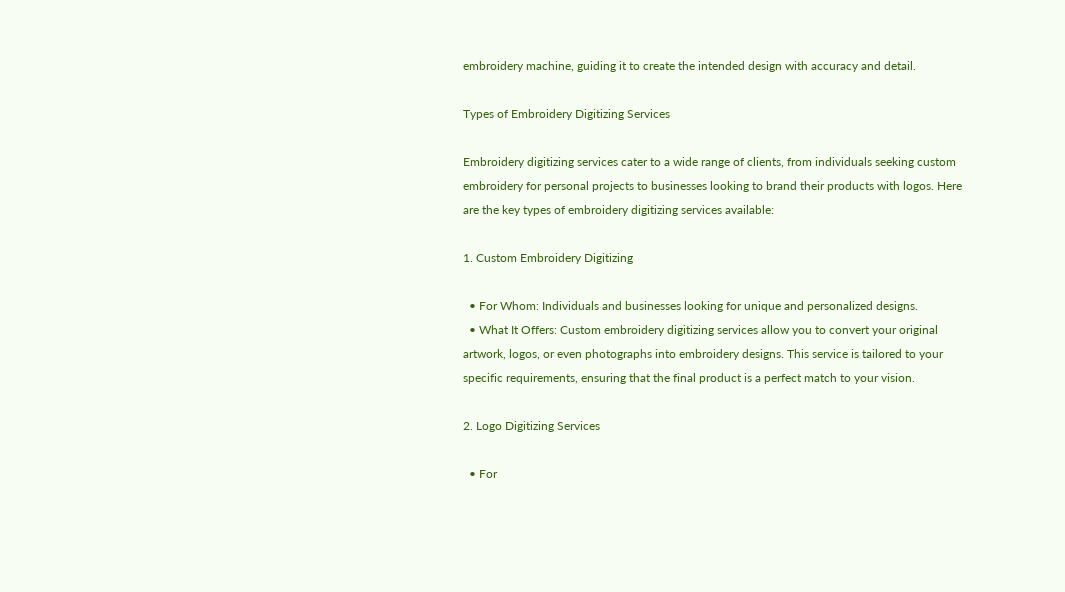embroidery machine, guiding it to create the intended design with accuracy and detail.

Types of Embroidery Digitizing Services

Embroidery digitizing services cater to a wide range of clients, from individuals seeking custom embroidery for personal projects to businesses looking to brand their products with logos. Here are the key types of embroidery digitizing services available:

1. Custom Embroidery Digitizing

  • For Whom: Individuals and businesses looking for unique and personalized designs.
  • What It Offers: Custom embroidery digitizing services allow you to convert your original artwork, logos, or even photographs into embroidery designs. This service is tailored to your specific requirements, ensuring that the final product is a perfect match to your vision.

2. Logo Digitizing Services

  • For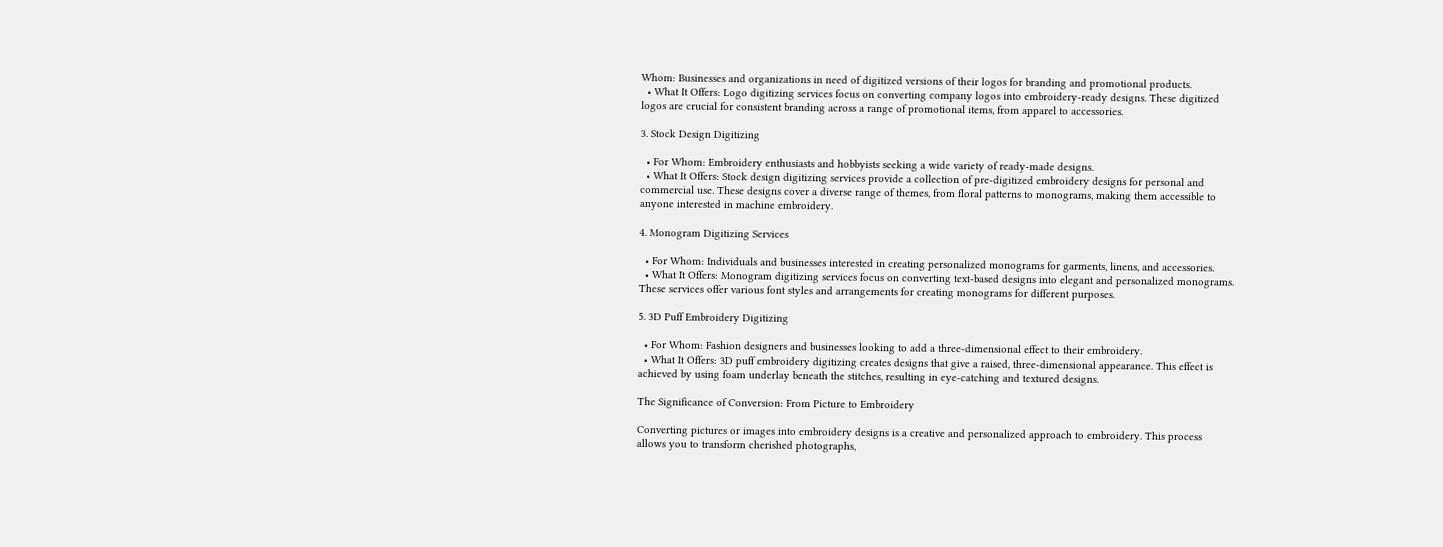Whom: Businesses and organizations in need of digitized versions of their logos for branding and promotional products.
  • What It Offers: Logo digitizing services focus on converting company logos into embroidery-ready designs. These digitized logos are crucial for consistent branding across a range of promotional items, from apparel to accessories.

3. Stock Design Digitizing

  • For Whom: Embroidery enthusiasts and hobbyists seeking a wide variety of ready-made designs.
  • What It Offers: Stock design digitizing services provide a collection of pre-digitized embroidery designs for personal and commercial use. These designs cover a diverse range of themes, from floral patterns to monograms, making them accessible to anyone interested in machine embroidery.

4. Monogram Digitizing Services

  • For Whom: Individuals and businesses interested in creating personalized monograms for garments, linens, and accessories.
  • What It Offers: Monogram digitizing services focus on converting text-based designs into elegant and personalized monograms. These services offer various font styles and arrangements for creating monograms for different purposes.

5. 3D Puff Embroidery Digitizing

  • For Whom: Fashion designers and businesses looking to add a three-dimensional effect to their embroidery.
  • What It Offers: 3D puff embroidery digitizing creates designs that give a raised, three-dimensional appearance. This effect is achieved by using foam underlay beneath the stitches, resulting in eye-catching and textured designs.

The Significance of Conversion: From Picture to Embroidery

Converting pictures or images into embroidery designs is a creative and personalized approach to embroidery. This process allows you to transform cherished photographs,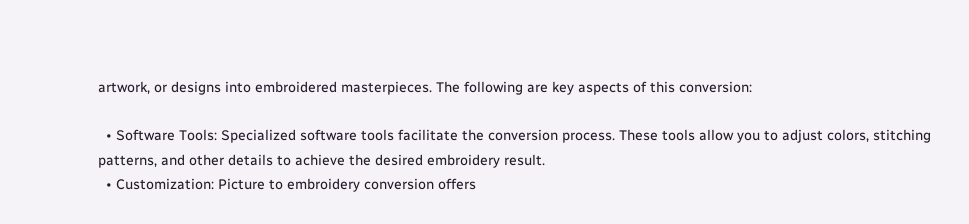artwork, or designs into embroidered masterpieces. The following are key aspects of this conversion:

  • Software Tools: Specialized software tools facilitate the conversion process. These tools allow you to adjust colors, stitching patterns, and other details to achieve the desired embroidery result.
  • Customization: Picture to embroidery conversion offers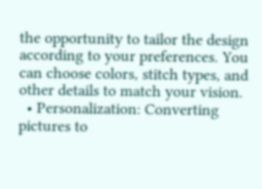the opportunity to tailor the design according to your preferences. You can choose colors, stitch types, and other details to match your vision.
  • Personalization: Converting pictures to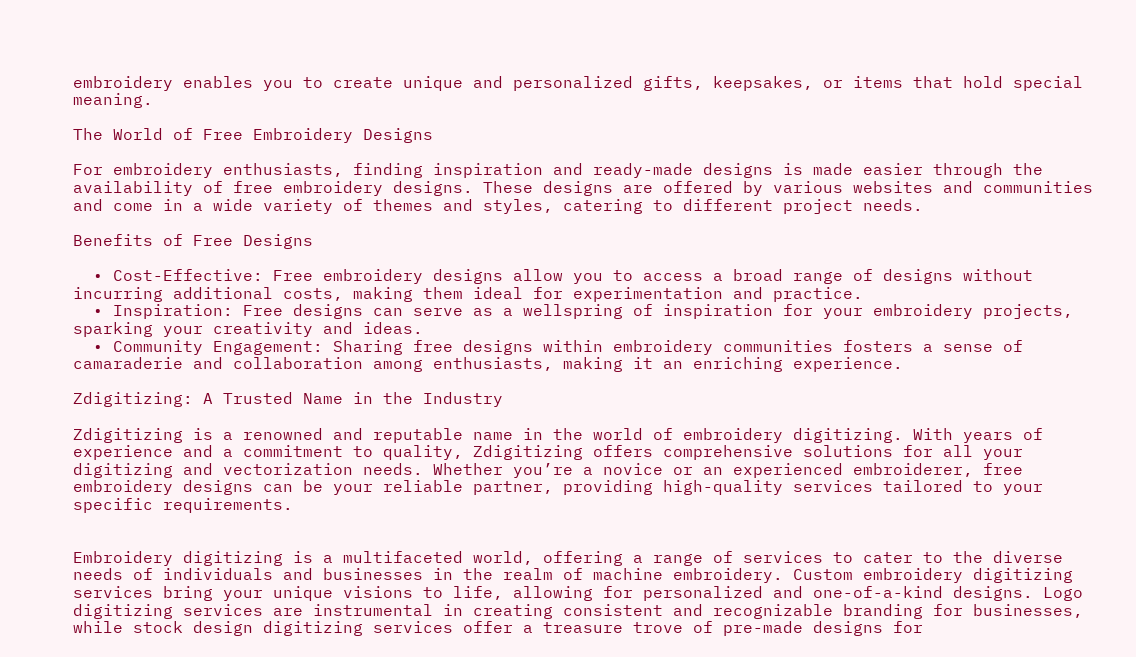embroidery enables you to create unique and personalized gifts, keepsakes, or items that hold special meaning.

The World of Free Embroidery Designs

For embroidery enthusiasts, finding inspiration and ready-made designs is made easier through the availability of free embroidery designs. These designs are offered by various websites and communities and come in a wide variety of themes and styles, catering to different project needs.

Benefits of Free Designs

  • Cost-Effective: Free embroidery designs allow you to access a broad range of designs without incurring additional costs, making them ideal for experimentation and practice.
  • Inspiration: Free designs can serve as a wellspring of inspiration for your embroidery projects, sparking your creativity and ideas.
  • Community Engagement: Sharing free designs within embroidery communities fosters a sense of camaraderie and collaboration among enthusiasts, making it an enriching experience.

Zdigitizing: A Trusted Name in the Industry

Zdigitizing is a renowned and reputable name in the world of embroidery digitizing. With years of experience and a commitment to quality, Zdigitizing offers comprehensive solutions for all your digitizing and vectorization needs. Whether you’re a novice or an experienced embroiderer, free embroidery designs can be your reliable partner, providing high-quality services tailored to your specific requirements.


Embroidery digitizing is a multifaceted world, offering a range of services to cater to the diverse needs of individuals and businesses in the realm of machine embroidery. Custom embroidery digitizing services bring your unique visions to life, allowing for personalized and one-of-a-kind designs. Logo digitizing services are instrumental in creating consistent and recognizable branding for businesses, while stock design digitizing services offer a treasure trove of pre-made designs for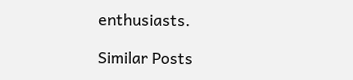enthusiasts.

Similar Posts